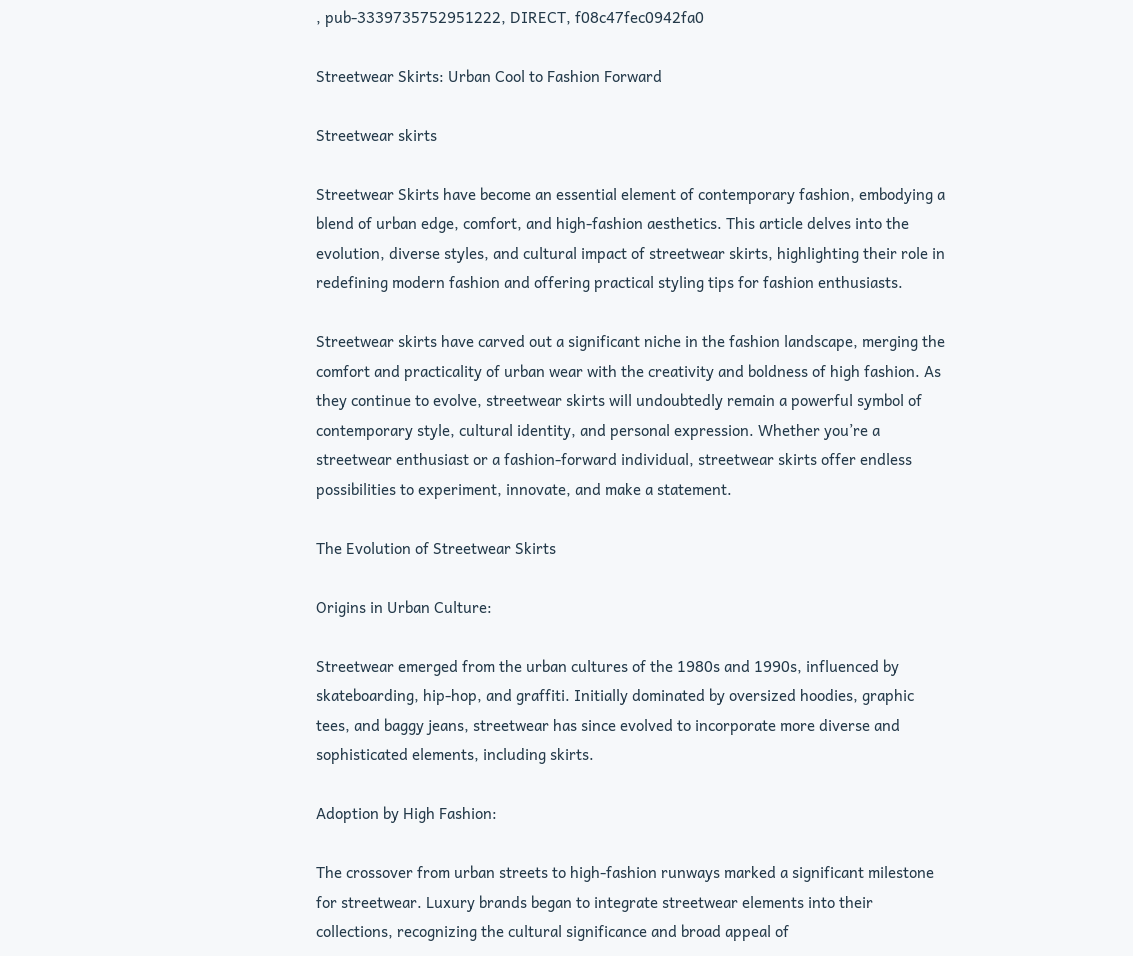, pub-3339735752951222, DIRECT, f08c47fec0942fa0

Streetwear Skirts: Urban Cool to Fashion Forward

Streetwear skirts

Streetwear Skirts have become an essential element of contemporary fashion, embodying a blend of urban edge, comfort, and high-fashion aesthetics. This article delves into the evolution, diverse styles, and cultural impact of streetwear skirts, highlighting their role in redefining modern fashion and offering practical styling tips for fashion enthusiasts.

Streetwear skirts have carved out a significant niche in the fashion landscape, merging the comfort and practicality of urban wear with the creativity and boldness of high fashion. As they continue to evolve, streetwear skirts will undoubtedly remain a powerful symbol of contemporary style, cultural identity, and personal expression. Whether you’re a streetwear enthusiast or a fashion-forward individual, streetwear skirts offer endless possibilities to experiment, innovate, and make a statement.

The Evolution of Streetwear Skirts

Origins in Urban Culture:

Streetwear emerged from the urban cultures of the 1980s and 1990s, influenced by skateboarding, hip-hop, and graffiti. Initially dominated by oversized hoodies, graphic tees, and baggy jeans, streetwear has since evolved to incorporate more diverse and sophisticated elements, including skirts.

Adoption by High Fashion:

The crossover from urban streets to high-fashion runways marked a significant milestone for streetwear. Luxury brands began to integrate streetwear elements into their collections, recognizing the cultural significance and broad appeal of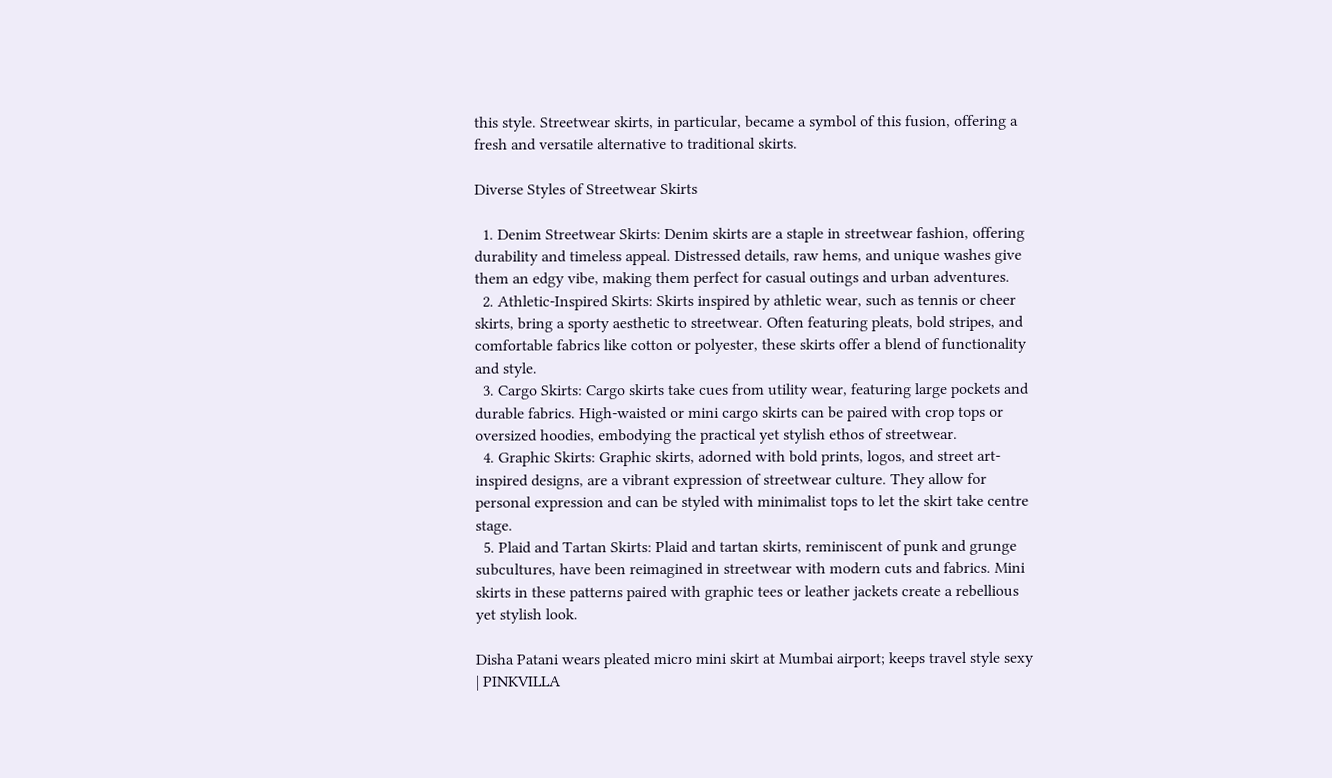this style. Streetwear skirts, in particular, became a symbol of this fusion, offering a fresh and versatile alternative to traditional skirts.

Diverse Styles of Streetwear Skirts

  1. Denim Streetwear Skirts: Denim skirts are a staple in streetwear fashion, offering durability and timeless appeal. Distressed details, raw hems, and unique washes give them an edgy vibe, making them perfect for casual outings and urban adventures.
  2. Athletic-Inspired Skirts: Skirts inspired by athletic wear, such as tennis or cheer skirts, bring a sporty aesthetic to streetwear. Often featuring pleats, bold stripes, and comfortable fabrics like cotton or polyester, these skirts offer a blend of functionality and style.
  3. Cargo Skirts: Cargo skirts take cues from utility wear, featuring large pockets and durable fabrics. High-waisted or mini cargo skirts can be paired with crop tops or oversized hoodies, embodying the practical yet stylish ethos of streetwear.
  4. Graphic Skirts: Graphic skirts, adorned with bold prints, logos, and street art-inspired designs, are a vibrant expression of streetwear culture. They allow for personal expression and can be styled with minimalist tops to let the skirt take centre stage.
  5. Plaid and Tartan Skirts: Plaid and tartan skirts, reminiscent of punk and grunge subcultures, have been reimagined in streetwear with modern cuts and fabrics. Mini skirts in these patterns paired with graphic tees or leather jackets create a rebellious yet stylish look.

Disha Patani wears pleated micro mini skirt at Mumbai airport; keeps travel style sexy | PINKVILLA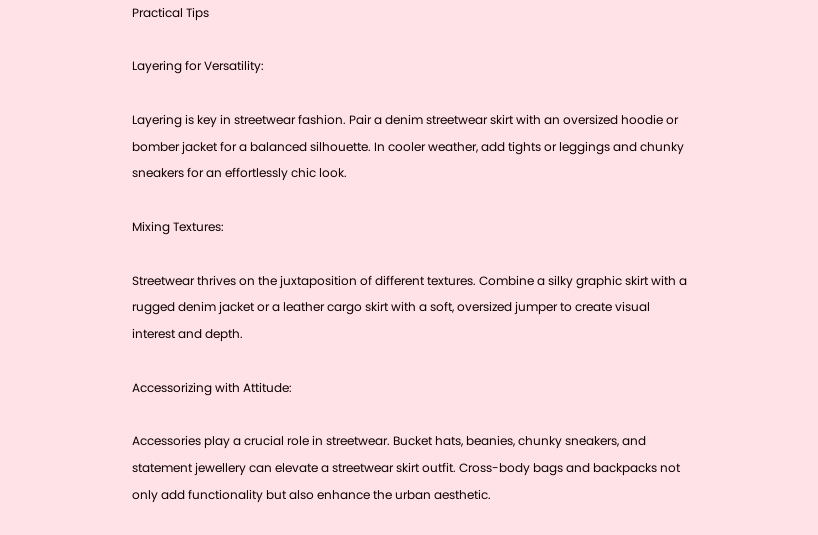Practical Tips

Layering for Versatility:

Layering is key in streetwear fashion. Pair a denim streetwear skirt with an oversized hoodie or bomber jacket for a balanced silhouette. In cooler weather, add tights or leggings and chunky sneakers for an effortlessly chic look.

Mixing Textures:

Streetwear thrives on the juxtaposition of different textures. Combine a silky graphic skirt with a rugged denim jacket or a leather cargo skirt with a soft, oversized jumper to create visual interest and depth.

Accessorizing with Attitude:

Accessories play a crucial role in streetwear. Bucket hats, beanies, chunky sneakers, and statement jewellery can elevate a streetwear skirt outfit. Cross-body bags and backpacks not only add functionality but also enhance the urban aesthetic.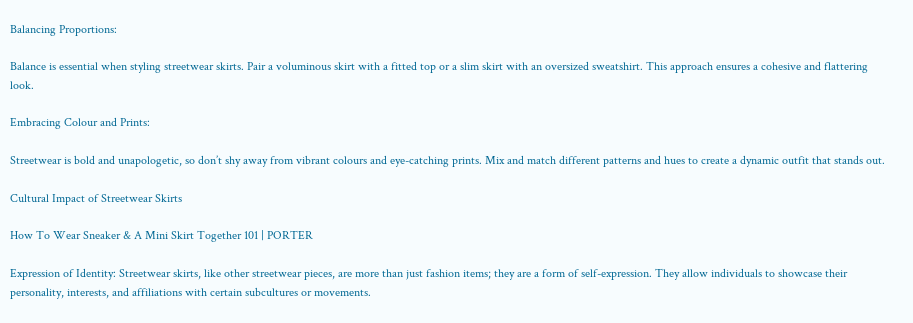Balancing Proportions:

Balance is essential when styling streetwear skirts. Pair a voluminous skirt with a fitted top or a slim skirt with an oversized sweatshirt. This approach ensures a cohesive and flattering look.

Embracing Colour and Prints:

Streetwear is bold and unapologetic, so don’t shy away from vibrant colours and eye-catching prints. Mix and match different patterns and hues to create a dynamic outfit that stands out.

Cultural Impact of Streetwear Skirts

How To Wear Sneaker & A Mini Skirt Together 101 | PORTER

Expression of Identity: Streetwear skirts, like other streetwear pieces, are more than just fashion items; they are a form of self-expression. They allow individuals to showcase their personality, interests, and affiliations with certain subcultures or movements.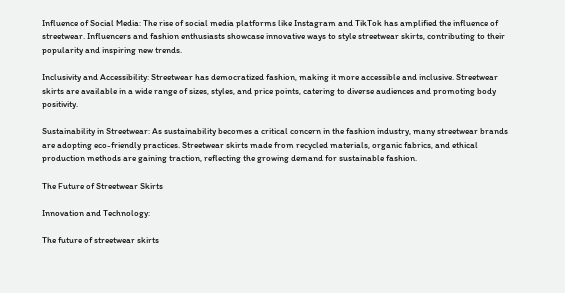Influence of Social Media: The rise of social media platforms like Instagram and TikTok has amplified the influence of streetwear. Influencers and fashion enthusiasts showcase innovative ways to style streetwear skirts, contributing to their popularity and inspiring new trends.

Inclusivity and Accessibility: Streetwear has democratized fashion, making it more accessible and inclusive. Streetwear skirts are available in a wide range of sizes, styles, and price points, catering to diverse audiences and promoting body positivity.

Sustainability in Streetwear: As sustainability becomes a critical concern in the fashion industry, many streetwear brands are adopting eco-friendly practices. Streetwear skirts made from recycled materials, organic fabrics, and ethical production methods are gaining traction, reflecting the growing demand for sustainable fashion.

The Future of Streetwear Skirts

Innovation and Technology:

The future of streetwear skirts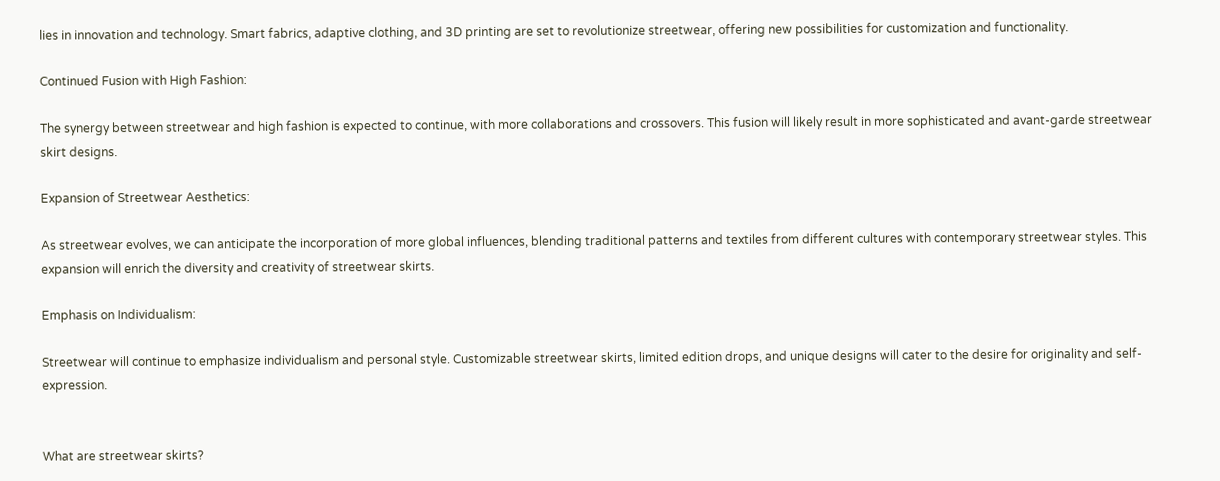lies in innovation and technology. Smart fabrics, adaptive clothing, and 3D printing are set to revolutionize streetwear, offering new possibilities for customization and functionality.

Continued Fusion with High Fashion:

The synergy between streetwear and high fashion is expected to continue, with more collaborations and crossovers. This fusion will likely result in more sophisticated and avant-garde streetwear skirt designs.

Expansion of Streetwear Aesthetics:

As streetwear evolves, we can anticipate the incorporation of more global influences, blending traditional patterns and textiles from different cultures with contemporary streetwear styles. This expansion will enrich the diversity and creativity of streetwear skirts.

Emphasis on Individualism:

Streetwear will continue to emphasize individualism and personal style. Customizable streetwear skirts, limited edition drops, and unique designs will cater to the desire for originality and self-expression.


What are streetwear skirts?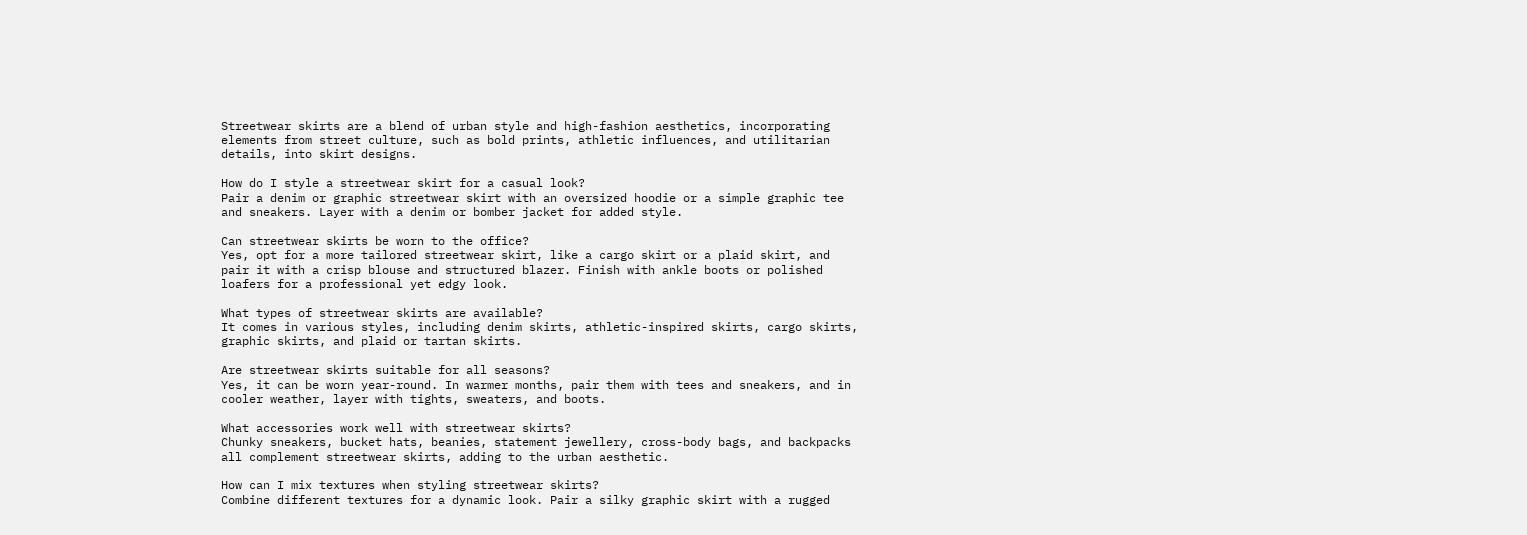Streetwear skirts are a blend of urban style and high-fashion aesthetics, incorporating elements from street culture, such as bold prints, athletic influences, and utilitarian details, into skirt designs.

How do I style a streetwear skirt for a casual look?
Pair a denim or graphic streetwear skirt with an oversized hoodie or a simple graphic tee and sneakers. Layer with a denim or bomber jacket for added style.

Can streetwear skirts be worn to the office?
Yes, opt for a more tailored streetwear skirt, like a cargo skirt or a plaid skirt, and pair it with a crisp blouse and structured blazer. Finish with ankle boots or polished loafers for a professional yet edgy look.

What types of streetwear skirts are available?
It comes in various styles, including denim skirts, athletic-inspired skirts, cargo skirts, graphic skirts, and plaid or tartan skirts.

Are streetwear skirts suitable for all seasons?
Yes, it can be worn year-round. In warmer months, pair them with tees and sneakers, and in cooler weather, layer with tights, sweaters, and boots.

What accessories work well with streetwear skirts?
Chunky sneakers, bucket hats, beanies, statement jewellery, cross-body bags, and backpacks all complement streetwear skirts, adding to the urban aesthetic.

How can I mix textures when styling streetwear skirts?
Combine different textures for a dynamic look. Pair a silky graphic skirt with a rugged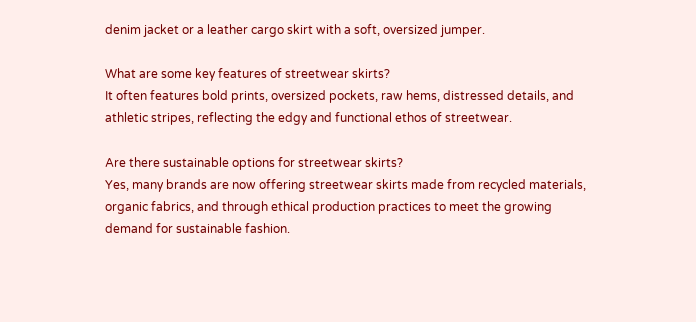denim jacket or a leather cargo skirt with a soft, oversized jumper.

What are some key features of streetwear skirts?
It often features bold prints, oversized pockets, raw hems, distressed details, and athletic stripes, reflecting the edgy and functional ethos of streetwear.

Are there sustainable options for streetwear skirts?
Yes, many brands are now offering streetwear skirts made from recycled materials, organic fabrics, and through ethical production practices to meet the growing demand for sustainable fashion.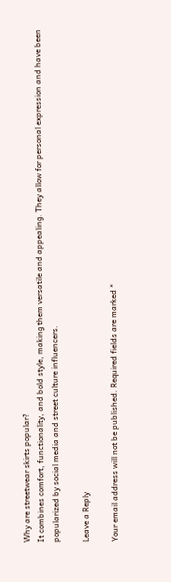Why are streetwear skirts popular?
It combines comfort, functionality, and bold style, making them versatile and appealing. They allow for personal expression and have been popularized by social media and street culture influencers.

Leave a Reply

Your email address will not be published. Required fields are marked *